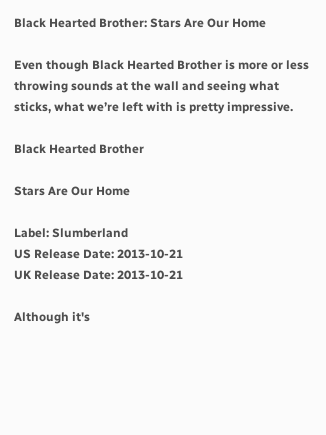Black Hearted Brother: Stars Are Our Home

Even though Black Hearted Brother is more or less throwing sounds at the wall and seeing what sticks, what we’re left with is pretty impressive.

Black Hearted Brother

Stars Are Our Home

Label: Slumberland
US Release Date: 2013-10-21
UK Release Date: 2013-10-21

Although it's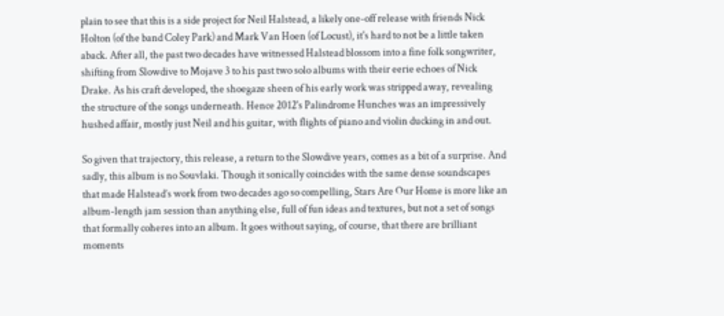plain to see that this is a side project for Neil Halstead, a likely one-off release with friends Nick Holton (of the band Coley Park) and Mark Van Hoen (of Locust), it's hard to not be a little taken aback. After all, the past two decades have witnessed Halstead blossom into a fine folk songwriter, shifting from Slowdive to Mojave 3 to his past two solo albums with their eerie echoes of Nick Drake. As his craft developed, the shoegaze sheen of his early work was stripped away, revealing the structure of the songs underneath. Hence 2012's Palindrome Hunches was an impressively hushed affair, mostly just Neil and his guitar, with flights of piano and violin ducking in and out.

So given that trajectory, this release, a return to the Slowdive years, comes as a bit of a surprise. And sadly, this album is no Souvlaki. Though it sonically coincides with the same dense soundscapes that made Halstead’s work from two decades ago so compelling, Stars Are Our Home is more like an album-length jam session than anything else, full of fun ideas and textures, but not a set of songs that formally coheres into an album. It goes without saying, of course, that there are brilliant moments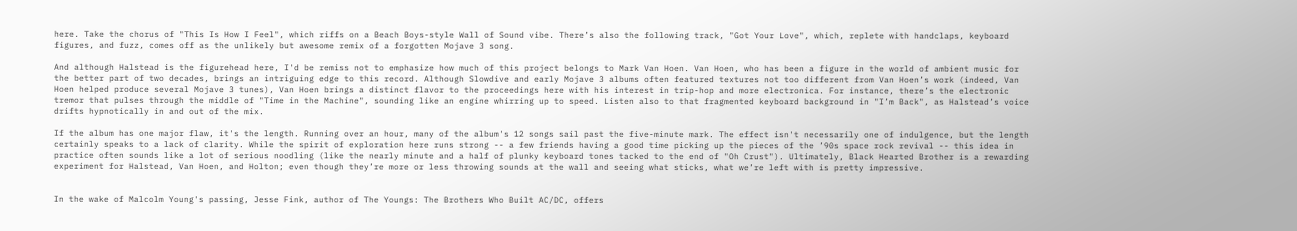here. Take the chorus of "This Is How I Feel", which riffs on a Beach Boys-style Wall of Sound vibe. There’s also the following track, "Got Your Love", which, replete with handclaps, keyboard figures, and fuzz, comes off as the unlikely but awesome remix of a forgotten Mojave 3 song.

And although Halstead is the figurehead here, I'd be remiss not to emphasize how much of this project belongs to Mark Van Hoen. Van Hoen, who has been a figure in the world of ambient music for the better part of two decades, brings an intriguing edge to this record. Although Slowdive and early Mojave 3 albums often featured textures not too different from Van Hoen’s work (indeed, Van Hoen helped produce several Mojave 3 tunes), Van Hoen brings a distinct flavor to the proceedings here with his interest in trip-hop and more electronica. For instance, there’s the electronic tremor that pulses through the middle of "Time in the Machine", sounding like an engine whirring up to speed. Listen also to that fragmented keyboard background in "I’m Back", as Halstead’s voice drifts hypnotically in and out of the mix.

If the album has one major flaw, it's the length. Running over an hour, many of the album's 12 songs sail past the five-minute mark. The effect isn't necessarily one of indulgence, but the length certainly speaks to a lack of clarity. While the spirit of exploration here runs strong -- a few friends having a good time picking up the pieces of the ’90s space rock revival -- this idea in practice often sounds like a lot of serious noodling (like the nearly minute and a half of plunky keyboard tones tacked to the end of "Oh Crust"). Ultimately, Black Hearted Brother is a rewarding experiment for Halstead, Van Hoen, and Holton; even though they’re more or less throwing sounds at the wall and seeing what sticks, what we’re left with is pretty impressive.


In the wake of Malcolm Young's passing, Jesse Fink, author of The Youngs: The Brothers Who Built AC/DC, offers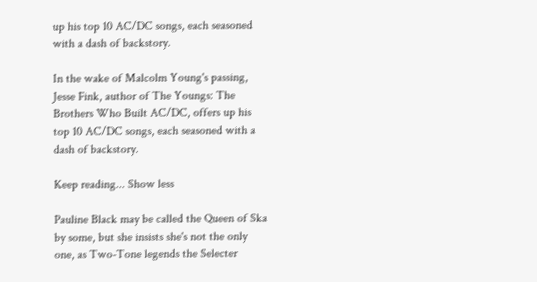up his top 10 AC/DC songs, each seasoned with a dash of backstory.

In the wake of Malcolm Young's passing, Jesse Fink, author of The Youngs: The Brothers Who Built AC/DC, offers up his top 10 AC/DC songs, each seasoned with a dash of backstory.

Keep reading... Show less

Pauline Black may be called the Queen of Ska by some, but she insists she's not the only one, as Two-Tone legends the Selecter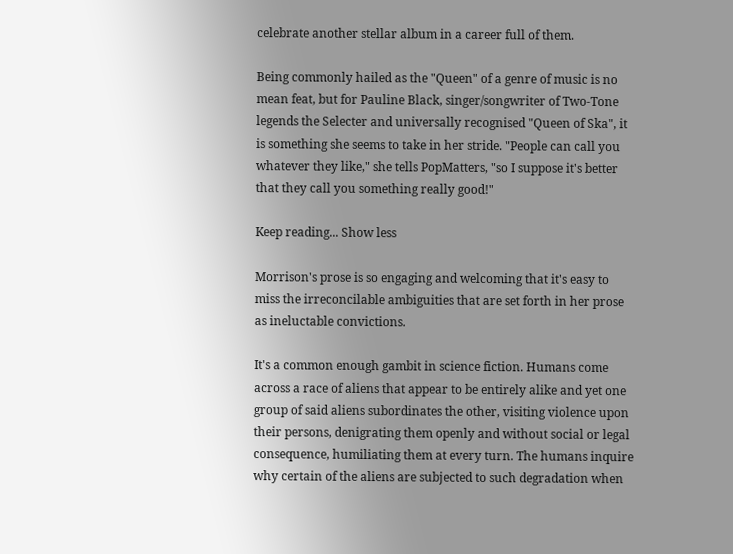celebrate another stellar album in a career full of them.

Being commonly hailed as the "Queen" of a genre of music is no mean feat, but for Pauline Black, singer/songwriter of Two-Tone legends the Selecter and universally recognised "Queen of Ska", it is something she seems to take in her stride. "People can call you whatever they like," she tells PopMatters, "so I suppose it's better that they call you something really good!"

Keep reading... Show less

Morrison's prose is so engaging and welcoming that it's easy to miss the irreconcilable ambiguities that are set forth in her prose as ineluctable convictions.

It's a common enough gambit in science fiction. Humans come across a race of aliens that appear to be entirely alike and yet one group of said aliens subordinates the other, visiting violence upon their persons, denigrating them openly and without social or legal consequence, humiliating them at every turn. The humans inquire why certain of the aliens are subjected to such degradation when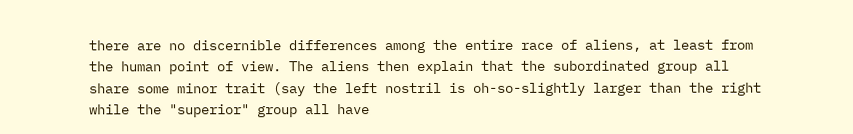there are no discernible differences among the entire race of aliens, at least from the human point of view. The aliens then explain that the subordinated group all share some minor trait (say the left nostril is oh-so-slightly larger than the right while the "superior" group all have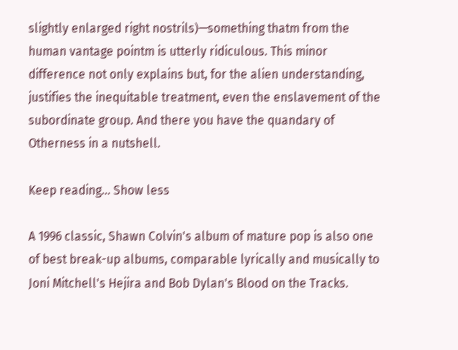slightly enlarged right nostrils)—something thatm from the human vantage pointm is utterly ridiculous. This minor difference not only explains but, for the alien understanding, justifies the inequitable treatment, even the enslavement of the subordinate group. And there you have the quandary of Otherness in a nutshell.

Keep reading... Show less

A 1996 classic, Shawn Colvin's album of mature pop is also one of best break-up albums, comparable lyrically and musically to Joni Mitchell's Hejira and Bob Dylan's Blood on the Tracks.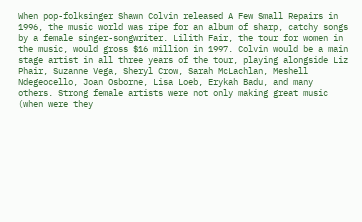When pop-folksinger Shawn Colvin released A Few Small Repairs in 1996, the music world was ripe for an album of sharp, catchy songs by a female singer-songwriter. Lilith Fair, the tour for women in the music, would gross $16 million in 1997. Colvin would be a main stage artist in all three years of the tour, playing alongside Liz Phair, Suzanne Vega, Sheryl Crow, Sarah McLachlan, Meshell Ndegeocello, Joan Osborne, Lisa Loeb, Erykah Badu, and many others. Strong female artists were not only making great music (when were they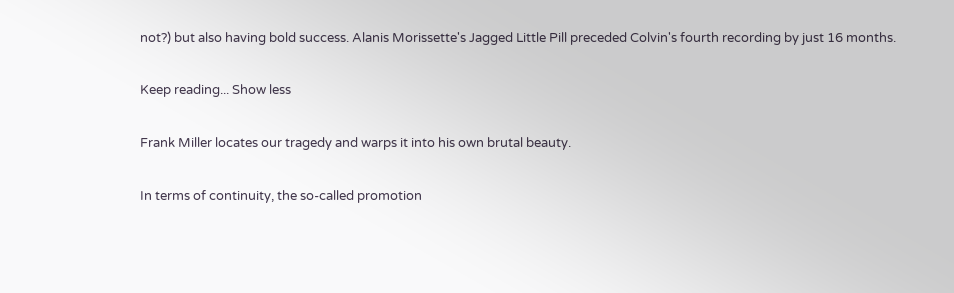not?) but also having bold success. Alanis Morissette's Jagged Little Pill preceded Colvin's fourth recording by just 16 months.

Keep reading... Show less

Frank Miller locates our tragedy and warps it into his own brutal beauty.

In terms of continuity, the so-called promotion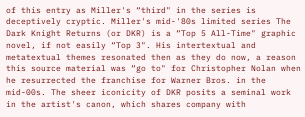of this entry as Miller's “third" in the series is deceptively cryptic. Miller's mid-'80s limited series The Dark Knight Returns (or DKR) is a “Top 5 All-Time" graphic novel, if not easily “Top 3". His intertextual and metatextual themes resonated then as they do now, a reason this source material was “go to" for Christopher Nolan when he resurrected the franchise for Warner Bros. in the mid-00s. The sheer iconicity of DKR posits a seminal work in the artist's canon, which shares company with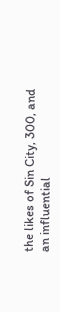the likes of Sin City, 300, and an influential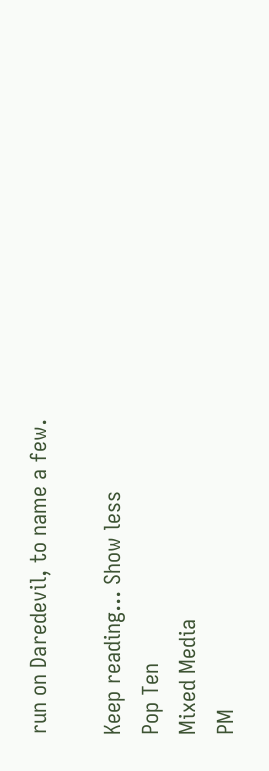run on Daredevil, to name a few.

Keep reading... Show less
Pop Ten
Mixed Media
PM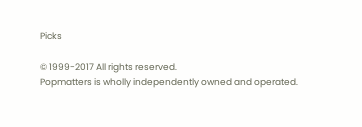Picks

© 1999-2017 All rights reserved.
Popmatters is wholly independently owned and operated.